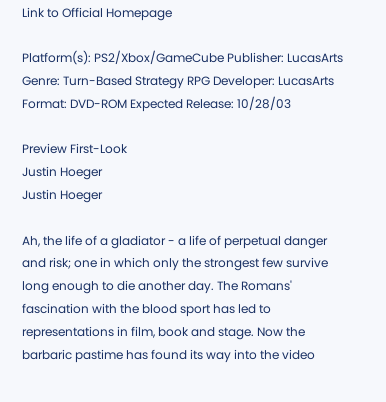Link to Official Homepage

Platform(s): PS2/Xbox/GameCube Publisher: LucasArts
Genre: Turn-Based Strategy RPG Developer: LucasArts
Format: DVD-ROM Expected Release: 10/28/03

Preview First-Look
Justin Hoeger
Justin Hoeger

Ah, the life of a gladiator - a life of perpetual danger and risk; one in which only the strongest few survive long enough to die another day. The Romans' fascination with the blood sport has led to representations in film, book and stage. Now the barbaric pastime has found its way into the video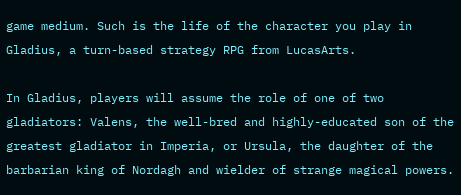game medium. Such is the life of the character you play in Gladius, a turn-based strategy RPG from LucasArts.

In Gladius, players will assume the role of one of two gladiators: Valens, the well-bred and highly-educated son of the greatest gladiator in Imperia, or Ursula, the daughter of the barbarian king of Nordagh and wielder of strange magical powers.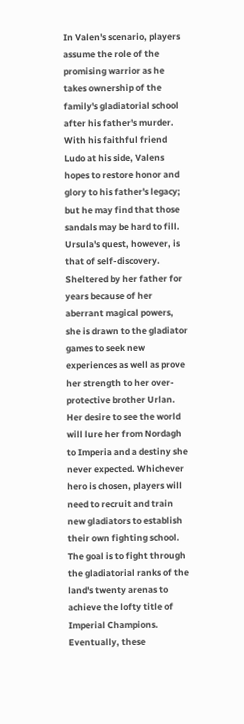In Valen's scenario, players assume the role of the promising warrior as he takes ownership of the family's gladiatorial school after his father's murder. With his faithful friend Ludo at his side, Valens hopes to restore honor and glory to his father's legacy; but he may find that those sandals may be hard to fill. Ursula's quest, however, is that of self-discovery. Sheltered by her father for years because of her aberrant magical powers, she is drawn to the gladiator games to seek new experiences as well as prove her strength to her over-protective brother Urlan. Her desire to see the world will lure her from Nordagh to Imperia and a destiny she never expected. Whichever hero is chosen, players will need to recruit and train new gladiators to establish their own fighting school. The goal is to fight through the gladiatorial ranks of the land's twenty arenas to achieve the lofty title of Imperial Champions. Eventually, these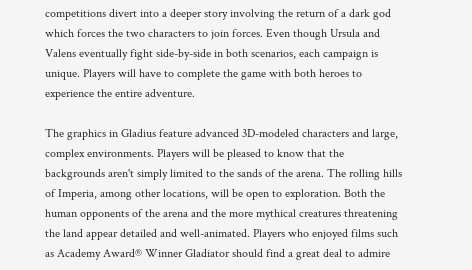competitions divert into a deeper story involving the return of a dark god which forces the two characters to join forces. Even though Ursula and Valens eventually fight side-by-side in both scenarios, each campaign is unique. Players will have to complete the game with both heroes to experience the entire adventure.

The graphics in Gladius feature advanced 3D-modeled characters and large, complex environments. Players will be pleased to know that the backgrounds aren't simply limited to the sands of the arena. The rolling hills of Imperia, among other locations, will be open to exploration. Both the human opponents of the arena and the more mythical creatures threatening the land appear detailed and well-animated. Players who enjoyed films such as Academy Award® Winner Gladiator should find a great deal to admire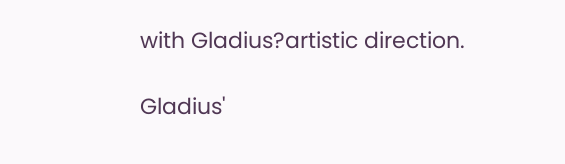with Gladius?artistic direction.

Gladius'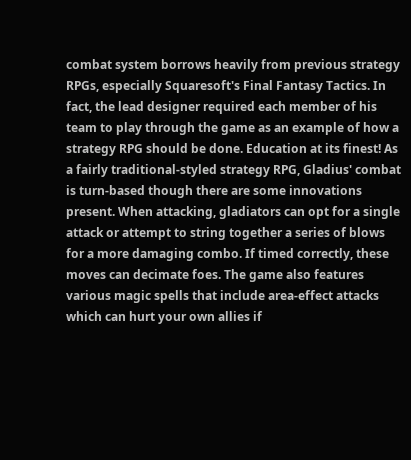combat system borrows heavily from previous strategy RPGs, especially Squaresoft's Final Fantasy Tactics. In fact, the lead designer required each member of his team to play through the game as an example of how a strategy RPG should be done. Education at its finest! As a fairly traditional-styled strategy RPG, Gladius' combat is turn-based though there are some innovations present. When attacking, gladiators can opt for a single attack or attempt to string together a series of blows for a more damaging combo. If timed correctly, these moves can decimate foes. The game also features various magic spells that include area-effect attacks which can hurt your own allies if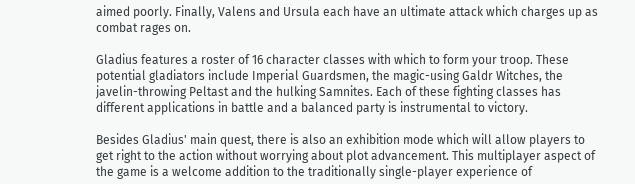aimed poorly. Finally, Valens and Ursula each have an ultimate attack which charges up as combat rages on.

Gladius features a roster of 16 character classes with which to form your troop. These potential gladiators include Imperial Guardsmen, the magic-using Galdr Witches, the javelin-throwing Peltast and the hulking Samnites. Each of these fighting classes has different applications in battle and a balanced party is instrumental to victory.

Besides Gladius' main quest, there is also an exhibition mode which will allow players to get right to the action without worrying about plot advancement. This multiplayer aspect of the game is a welcome addition to the traditionally single-player experience of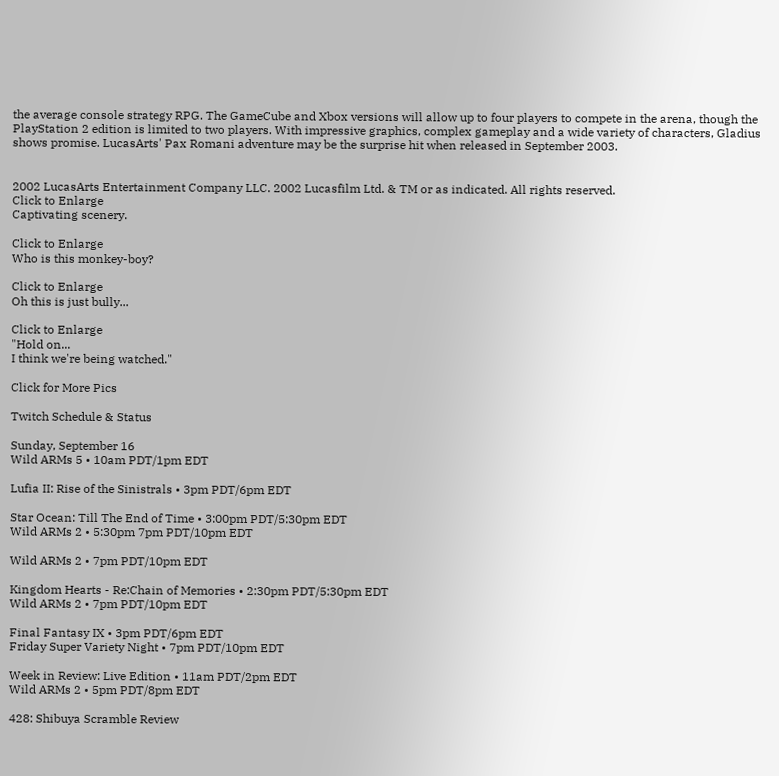the average console strategy RPG. The GameCube and Xbox versions will allow up to four players to compete in the arena, though the PlayStation 2 edition is limited to two players. With impressive graphics, complex gameplay and a wide variety of characters, Gladius shows promise. LucasArts' Pax Romani adventure may be the surprise hit when released in September 2003.


2002 LucasArts Entertainment Company LLC. 2002 Lucasfilm Ltd. & TM or as indicated. All rights reserved.
Click to Enlarge
Captivating scenery.

Click to Enlarge
Who is this monkey-boy?

Click to Enlarge
Oh this is just bully...

Click to Enlarge
"Hold on...
I think we're being watched."

Click for More Pics

Twitch Schedule & Status

Sunday, September 16
Wild ARMs 5 • 10am PDT/1pm EDT

Lufia II: Rise of the Sinistrals • 3pm PDT/6pm EDT

Star Ocean: Till The End of Time • 3:00pm PDT/5:30pm EDT
Wild ARMs 2 • 5:30pm 7pm PDT/10pm EDT

Wild ARMs 2 • 7pm PDT/10pm EDT

Kingdom Hearts - Re:Chain of Memories • 2:30pm PDT/5:30pm EDT
Wild ARMs 2 • 7pm PDT/10pm EDT

Final Fantasy IX • 3pm PDT/6pm EDT
Friday Super Variety Night • 7pm PDT/10pm EDT

Week in Review: Live Edition • 11am PDT/2pm EDT
Wild ARMs 2 • 5pm PDT/8pm EDT

428: Shibuya Scramble Review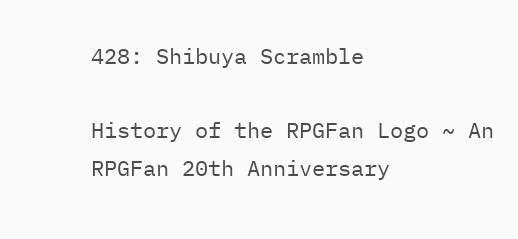428: Shibuya Scramble

History of the RPGFan Logo ~ An RPGFan 20th Anniversary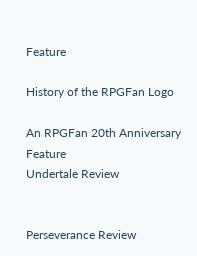Feature

History of the RPGFan Logo

An RPGFan 20th Anniversary Feature
Undertale Review


Perseverance Review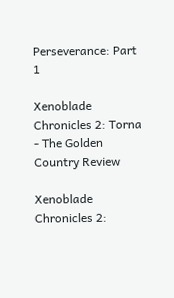Perseverance: Part 1

Xenoblade Chronicles 2: Torna - The Golden Country Review

Xenoblade Chronicles 2: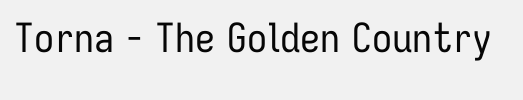Torna - The Golden Country